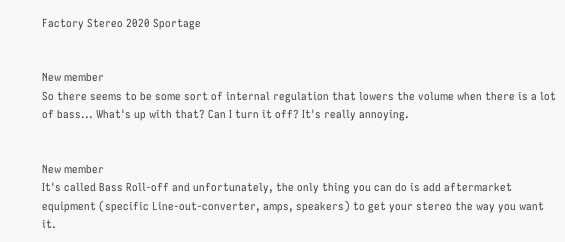Factory Stereo 2020 Sportage


New member
So there seems to be some sort of internal regulation that lowers the volume when there is a lot of bass... What's up with that? Can I turn it off? It's really annoying.


New member
It's called Bass Roll-off and unfortunately, the only thing you can do is add aftermarket equipment (specific Line-out-converter, amps, speakers) to get your stereo the way you want it.